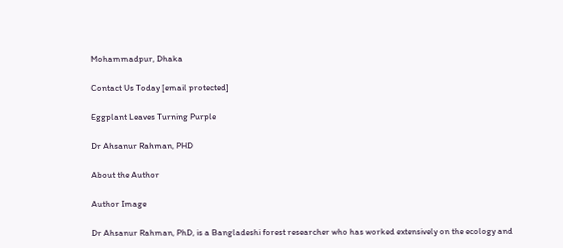Mohammadpur, Dhaka

Contact Us Today [email protected]

Eggplant Leaves Turning Purple

Dr Ahsanur Rahman, PHD

About the Author

Author Image

Dr Ahsanur Rahman, PhD, is a Bangladeshi forest researcher who has worked extensively on the ecology and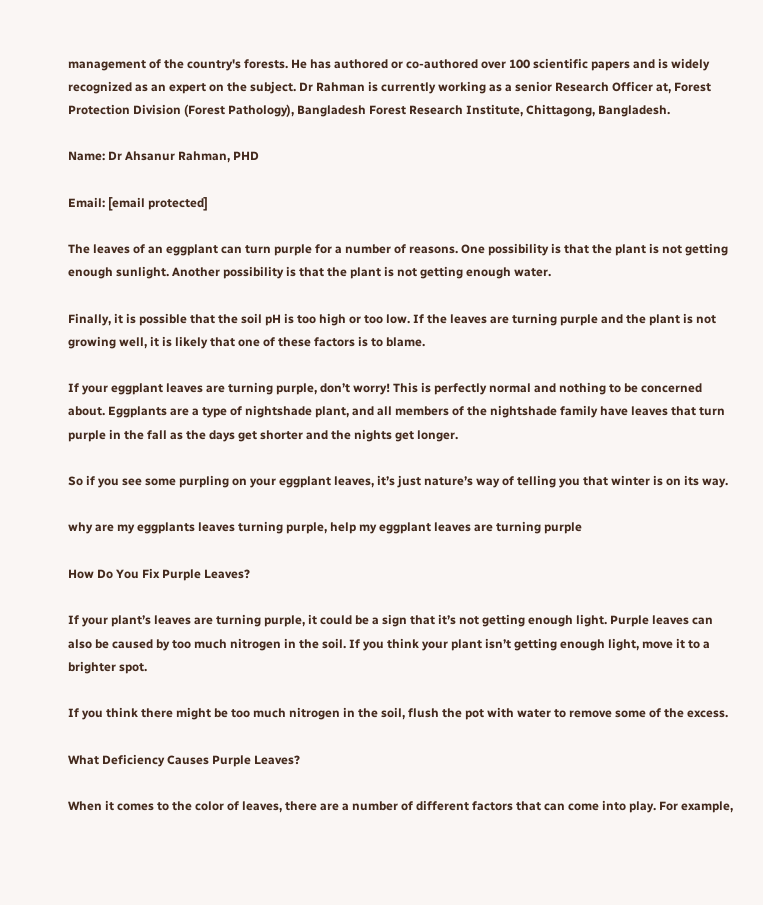management of the country's forests. He has authored or co-authored over 100 scientific papers and is widely recognized as an expert on the subject. Dr Rahman is currently working as a senior Research Officer at, Forest Protection Division (Forest Pathology), Bangladesh Forest Research Institute, Chittagong, Bangladesh.

Name: Dr Ahsanur Rahman, PHD

Email: [email protected]

The leaves of an eggplant can turn purple for a number of reasons. One possibility is that the plant is not getting enough sunlight. Another possibility is that the plant is not getting enough water.

Finally, it is possible that the soil pH is too high or too low. If the leaves are turning purple and the plant is not growing well, it is likely that one of these factors is to blame.

If your eggplant leaves are turning purple, don’t worry! This is perfectly normal and nothing to be concerned about. Eggplants are a type of nightshade plant, and all members of the nightshade family have leaves that turn purple in the fall as the days get shorter and the nights get longer.

So if you see some purpling on your eggplant leaves, it’s just nature’s way of telling you that winter is on its way.

why are my eggplants leaves turning purple, help my eggplant leaves are turning purple

How Do You Fix Purple Leaves?

If your plant’s leaves are turning purple, it could be a sign that it’s not getting enough light. Purple leaves can also be caused by too much nitrogen in the soil. If you think your plant isn’t getting enough light, move it to a brighter spot.

If you think there might be too much nitrogen in the soil, flush the pot with water to remove some of the excess.

What Deficiency Causes Purple Leaves?

When it comes to the color of leaves, there are a number of different factors that can come into play. For example,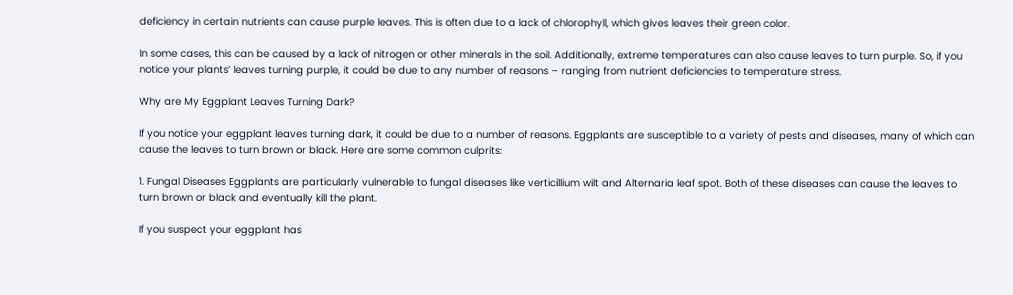deficiency in certain nutrients can cause purple leaves. This is often due to a lack of chlorophyll, which gives leaves their green color.

In some cases, this can be caused by a lack of nitrogen or other minerals in the soil. Additionally, extreme temperatures can also cause leaves to turn purple. So, if you notice your plants’ leaves turning purple, it could be due to any number of reasons – ranging from nutrient deficiencies to temperature stress.

Why are My Eggplant Leaves Turning Dark?

If you notice your eggplant leaves turning dark, it could be due to a number of reasons. Eggplants are susceptible to a variety of pests and diseases, many of which can cause the leaves to turn brown or black. Here are some common culprits:

1. Fungal Diseases Eggplants are particularly vulnerable to fungal diseases like verticillium wilt and Alternaria leaf spot. Both of these diseases can cause the leaves to turn brown or black and eventually kill the plant.

If you suspect your eggplant has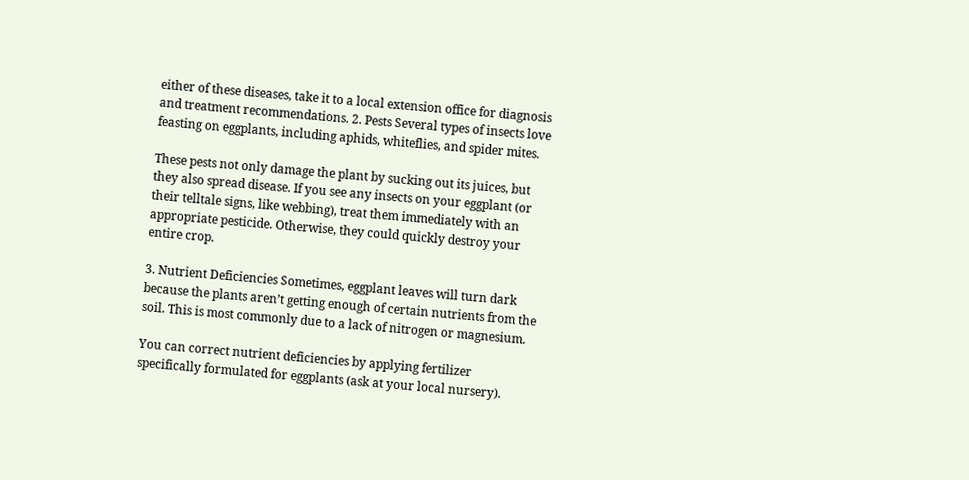either of these diseases, take it to a local extension office for diagnosis and treatment recommendations. 2. Pests Several types of insects love feasting on eggplants, including aphids, whiteflies, and spider mites.

These pests not only damage the plant by sucking out its juices, but they also spread disease. If you see any insects on your eggplant (or their telltale signs, like webbing), treat them immediately with an appropriate pesticide. Otherwise, they could quickly destroy your entire crop.

3. Nutrient Deficiencies Sometimes, eggplant leaves will turn dark because the plants aren’t getting enough of certain nutrients from the soil. This is most commonly due to a lack of nitrogen or magnesium.

You can correct nutrient deficiencies by applying fertilizer specifically formulated for eggplants (ask at your local nursery).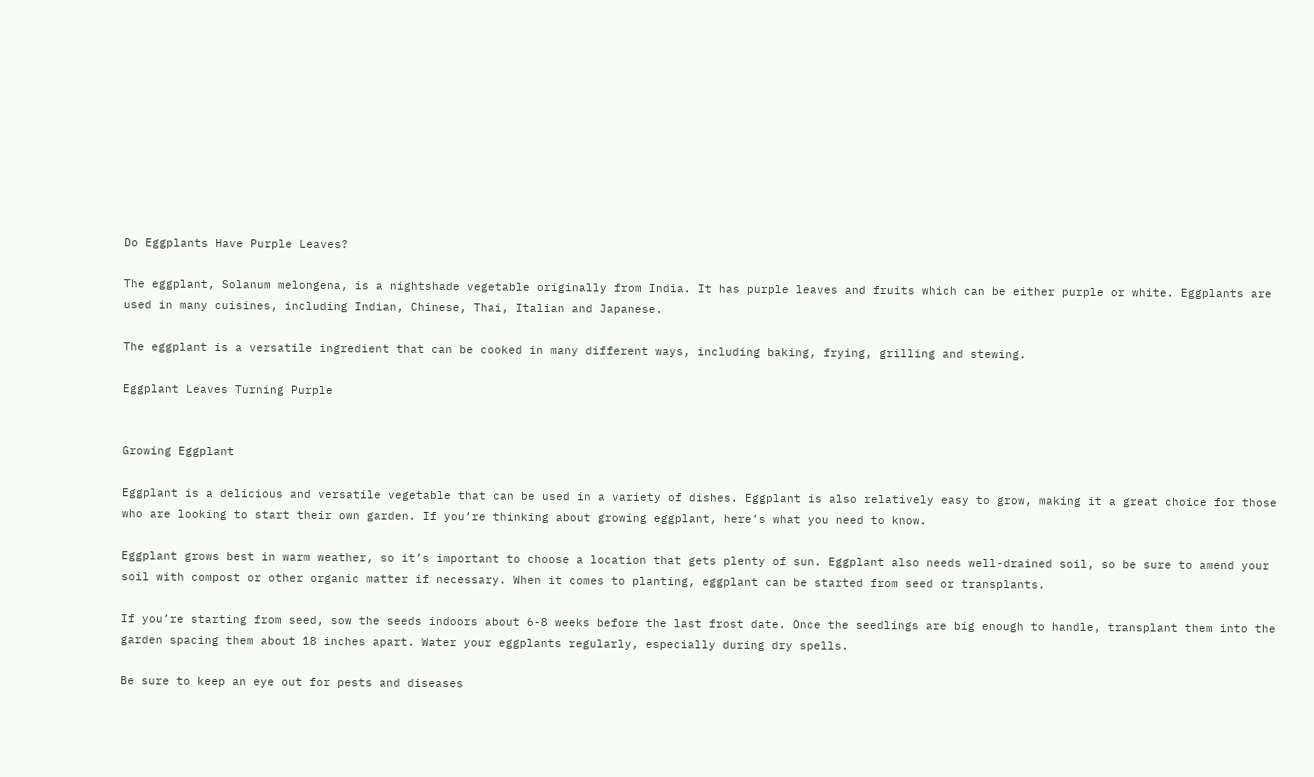Do Eggplants Have Purple Leaves?

The eggplant, Solanum melongena, is a nightshade vegetable originally from India. It has purple leaves and fruits which can be either purple or white. Eggplants are used in many cuisines, including Indian, Chinese, Thai, Italian and Japanese.

The eggplant is a versatile ingredient that can be cooked in many different ways, including baking, frying, grilling and stewing.

Eggplant Leaves Turning Purple


Growing Eggplant

Eggplant is a delicious and versatile vegetable that can be used in a variety of dishes. Eggplant is also relatively easy to grow, making it a great choice for those who are looking to start their own garden. If you’re thinking about growing eggplant, here’s what you need to know.

Eggplant grows best in warm weather, so it’s important to choose a location that gets plenty of sun. Eggplant also needs well-drained soil, so be sure to amend your soil with compost or other organic matter if necessary. When it comes to planting, eggplant can be started from seed or transplants.

If you’re starting from seed, sow the seeds indoors about 6-8 weeks before the last frost date. Once the seedlings are big enough to handle, transplant them into the garden spacing them about 18 inches apart. Water your eggplants regularly, especially during dry spells.

Be sure to keep an eye out for pests and diseases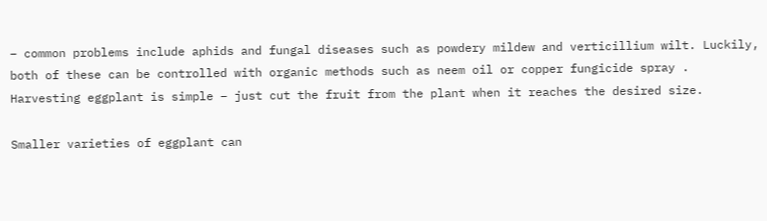– common problems include aphids and fungal diseases such as powdery mildew and verticillium wilt. Luckily, both of these can be controlled with organic methods such as neem oil or copper fungicide spray . Harvesting eggplant is simple – just cut the fruit from the plant when it reaches the desired size.

Smaller varieties of eggplant can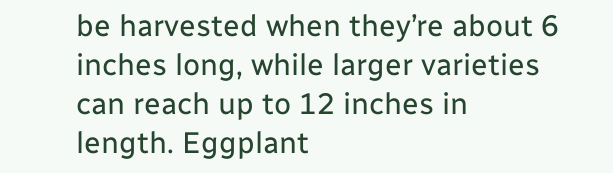be harvested when they’re about 6 inches long, while larger varieties can reach up to 12 inches in length. Eggplant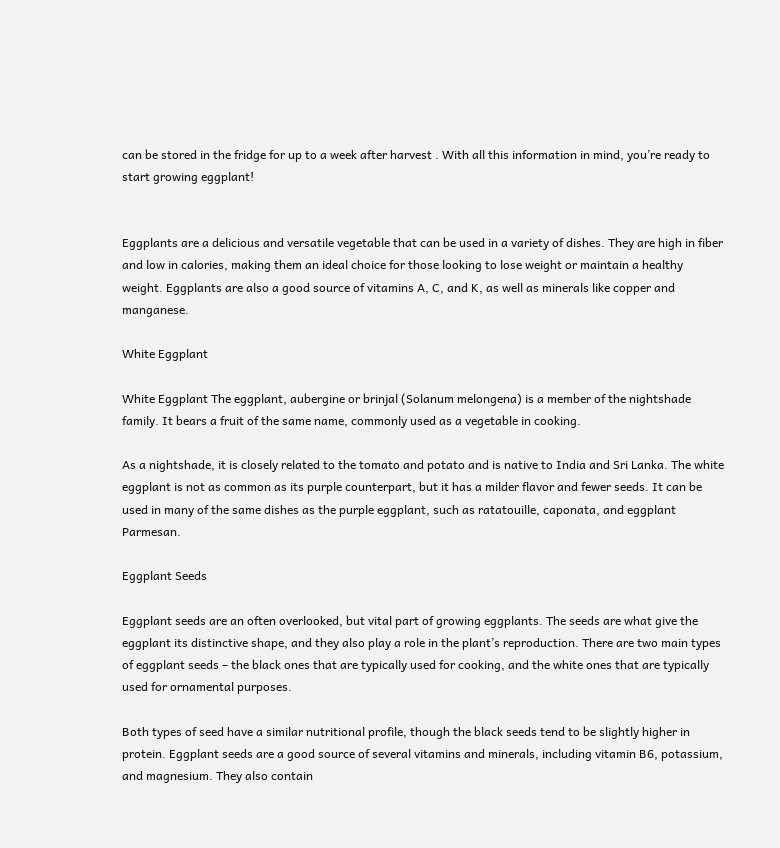can be stored in the fridge for up to a week after harvest . With all this information in mind, you’re ready to start growing eggplant!


Eggplants are a delicious and versatile vegetable that can be used in a variety of dishes. They are high in fiber and low in calories, making them an ideal choice for those looking to lose weight or maintain a healthy weight. Eggplants are also a good source of vitamins A, C, and K, as well as minerals like copper and manganese.

White Eggplant

White Eggplant The eggplant, aubergine or brinjal (Solanum melongena) is a member of the nightshade family. It bears a fruit of the same name, commonly used as a vegetable in cooking.

As a nightshade, it is closely related to the tomato and potato and is native to India and Sri Lanka. The white eggplant is not as common as its purple counterpart, but it has a milder flavor and fewer seeds. It can be used in many of the same dishes as the purple eggplant, such as ratatouille, caponata, and eggplant Parmesan.

Eggplant Seeds

Eggplant seeds are an often overlooked, but vital part of growing eggplants. The seeds are what give the eggplant its distinctive shape, and they also play a role in the plant’s reproduction. There are two main types of eggplant seeds – the black ones that are typically used for cooking, and the white ones that are typically used for ornamental purposes.

Both types of seed have a similar nutritional profile, though the black seeds tend to be slightly higher in protein. Eggplant seeds are a good source of several vitamins and minerals, including vitamin B6, potassium, and magnesium. They also contain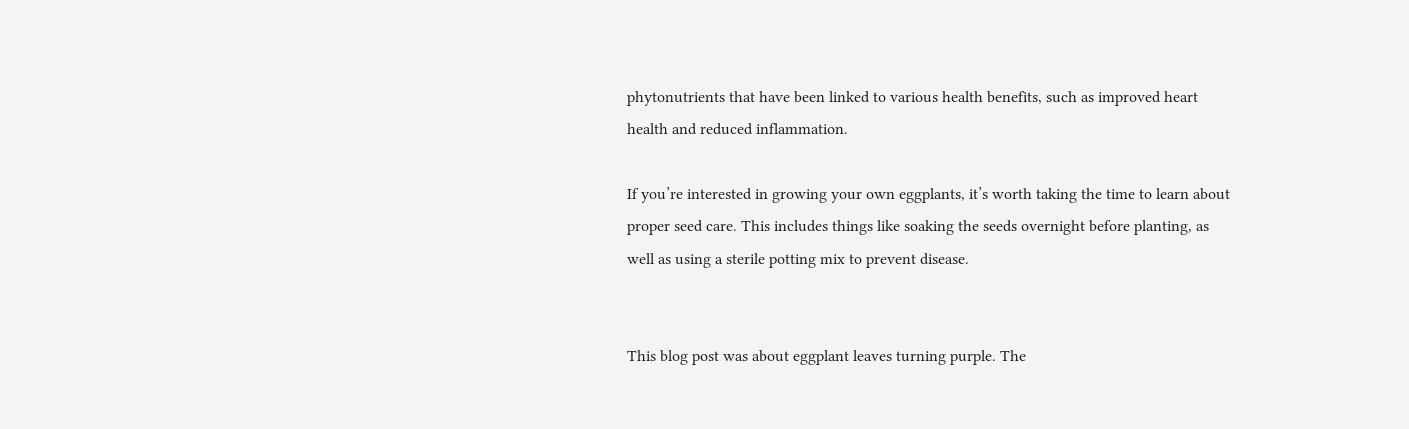phytonutrients that have been linked to various health benefits, such as improved heart health and reduced inflammation.

If you’re interested in growing your own eggplants, it’s worth taking the time to learn about proper seed care. This includes things like soaking the seeds overnight before planting, as well as using a sterile potting mix to prevent disease.


This blog post was about eggplant leaves turning purple. The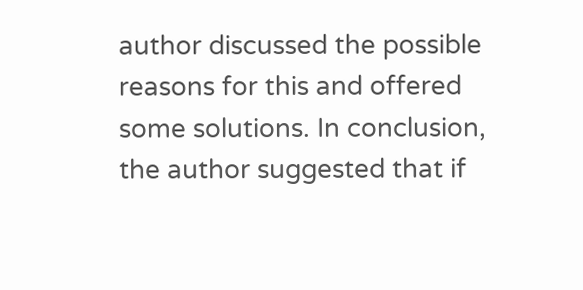author discussed the possible reasons for this and offered some solutions. In conclusion, the author suggested that if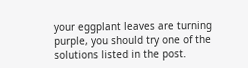your eggplant leaves are turning purple, you should try one of the solutions listed in the post.